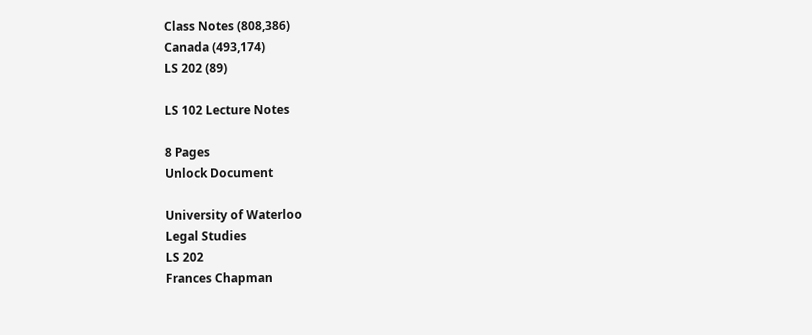Class Notes (808,386)
Canada (493,174)
LS 202 (89)

LS 102 Lecture Notes

8 Pages
Unlock Document

University of Waterloo
Legal Studies
LS 202
Frances Chapman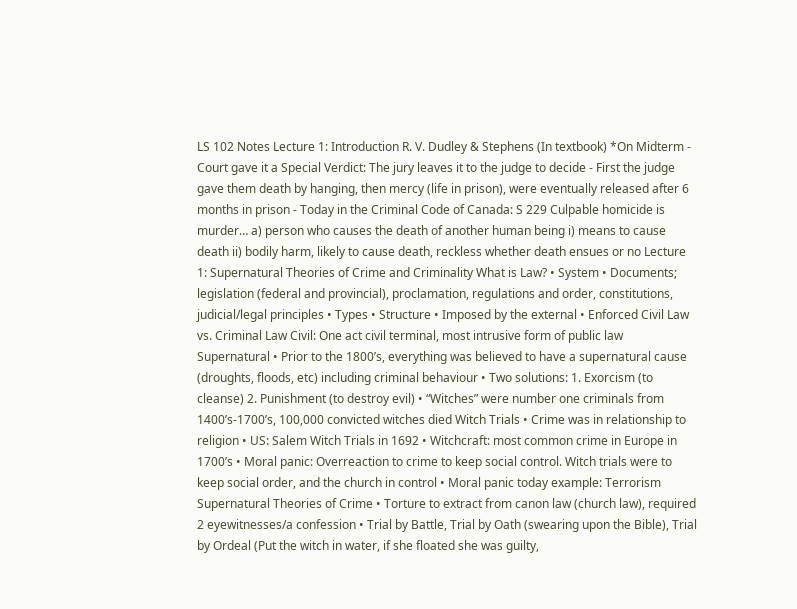LS 102 Notes Lecture 1: Introduction R. V. Dudley & Stephens (In textbook) *On Midterm - Court gave it a Special Verdict: The jury leaves it to the judge to decide - First the judge gave them death by hanging, then mercy (life in prison), were eventually released after 6 months in prison - Today in the Criminal Code of Canada: S 229 Culpable homicide is murder… a) person who causes the death of another human being i) means to cause death ii) bodily harm, likely to cause death, reckless whether death ensues or no Lecture 1: Supernatural Theories of Crime and Criminality What is Law? • System • Documents; legislation (federal and provincial), proclamation, regulations and order, constitutions, judicial/legal principles • Types • Structure • Imposed by the external • Enforced Civil Law vs. Criminal Law Civil: One act civil terminal, most intrusive form of public law Supernatural • Prior to the 1800’s, everything was believed to have a supernatural cause (droughts, floods, etc) including criminal behaviour • Two solutions: 1. Exorcism (to cleanse) 2. Punishment (to destroy evil) • “Witches” were number one criminals from 1400’s-1700’s, 100,000 convicted witches died Witch Trials • Crime was in relationship to religion • US: Salem Witch Trials in 1692 • Witchcraft: most common crime in Europe in 1700’s • Moral panic: Overreaction to crime to keep social control. Witch trials were to keep social order, and the church in control • Moral panic today example: Terrorism Supernatural Theories of Crime • Torture to extract from canon law (church law), required 2 eyewitnesses/a confession • Trial by Battle, Trial by Oath (swearing upon the Bible), Trial by Ordeal (Put the witch in water, if she floated she was guilty,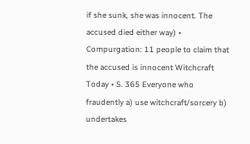if she sunk, she was innocent. The accused died either way) • Compurgation: 11 people to claim that the accused is innocent Witchcraft Today • S. 365 Everyone who fraudently a) use witchcraft/sorcery b) undertakes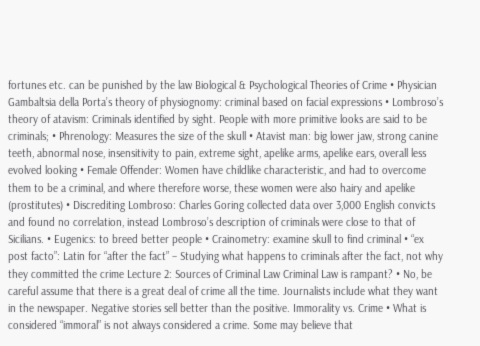fortunes etc. can be punished by the law Biological & Psychological Theories of Crime • Physician Gambaltsia della Porta’s theory of physiognomy: criminal based on facial expressions • Lombroso’s theory of atavism: Criminals identified by sight. People with more primitive looks are said to be criminals; • Phrenology: Measures the size of the skull • Atavist man: big lower jaw, strong canine teeth, abnormal nose, insensitivity to pain, extreme sight, apelike arms, apelike ears, overall less evolved looking • Female Offender: Women have childlike characteristic, and had to overcome them to be a criminal, and where therefore worse, these women were also hairy and apelike (prostitutes) • Discrediting Lombroso: Charles Goring collected data over 3,000 English convicts and found no correlation, instead Lombroso’s description of criminals were close to that of Sicilians. • Eugenics: to breed better people • Crainometry: examine skull to find criminal • “ex post facto”: Latin for “after the fact” – Studying what happens to criminals after the fact, not why they committed the crime Lecture 2: Sources of Criminal Law Criminal Law is rampant? • No, be careful assume that there is a great deal of crime all the time. Journalists include what they want in the newspaper. Negative stories sell better than the positive. Immorality vs. Crime • What is considered “immoral” is not always considered a crime. Some may believe that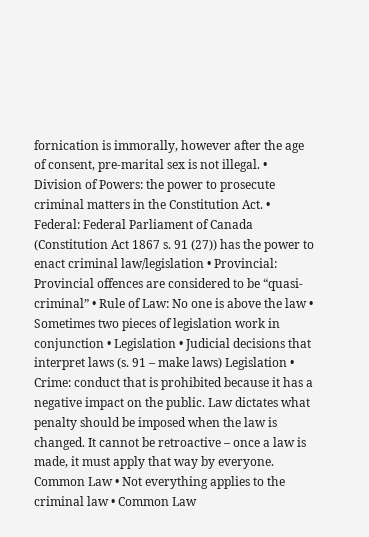fornication is immorally, however after the age of consent, pre-marital sex is not illegal. • Division of Powers: the power to prosecute criminal matters in the Constitution Act. • Federal: Federal Parliament of Canada (Constitution Act 1867 s. 91 (27)) has the power to enact criminal law/legislation • Provincial: Provincial offences are considered to be “quasi-criminal” • Rule of Law: No one is above the law • Sometimes two pieces of legislation work in conjunction • Legislation • Judicial decisions that interpret laws (s. 91 – make laws) Legislation • Crime: conduct that is prohibited because it has a negative impact on the public. Law dictates what penalty should be imposed when the law is changed. It cannot be retroactive – once a law is made, it must apply that way by everyone. Common Law • Not everything applies to the criminal law • Common Law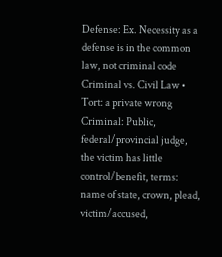Defense: Ex. Necessity as a defense is in the common law, not criminal code Criminal vs. Civil Law • Tort: a private wrong Criminal: Public, federal/provincial judge, the victim has little control/benefit, terms: name of state, crown, plead, victim/accused,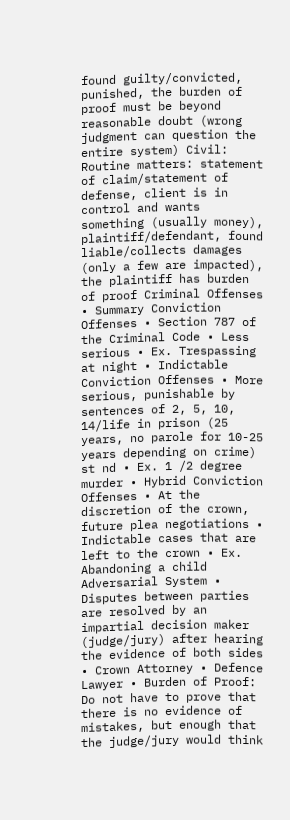found guilty/convicted, punished, the burden of proof must be beyond reasonable doubt (wrong judgment can question the entire system) Civil: Routine matters: statement of claim/statement of defense, client is in control and wants something (usually money), plaintiff/defendant, found liable/collects damages (only a few are impacted), the plaintiff has burden of proof Criminal Offenses • Summary Conviction Offenses • Section 787 of the Criminal Code • Less serious • Ex. Trespassing at night • Indictable Conviction Offenses • More serious, punishable by sentences of 2, 5, 10, 14/life in prison (25 years, no parole for 10-25 years depending on crime) st nd • Ex. 1 /2 degree murder • Hybrid Conviction Offenses • At the discretion of the crown, future plea negotiations • Indictable cases that are left to the crown • Ex. Abandoning a child Adversarial System • Disputes between parties are resolved by an impartial decision maker (judge/jury) after hearing the evidence of both sides • Crown Attorney • Defence Lawyer • Burden of Proof: Do not have to prove that there is no evidence of mistakes, but enough that the judge/jury would think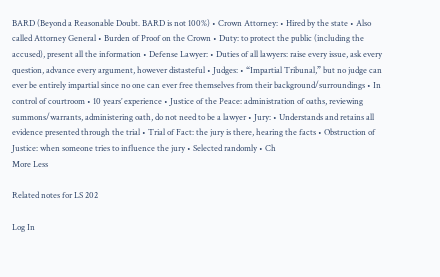BARD (Beyond a Reasonable Doubt. BARD is not 100%) • Crown Attorney: • Hired by the state • Also called Attorney General • Burden of Proof on the Crown • Duty: to protect the public (including the accused), present all the information • Defense Lawyer: • Duties of all lawyers: raise every issue, ask every question, advance every argument, however distasteful • Judges: • “Impartial Tribunal,” but no judge can ever be entirely impartial since no one can ever free themselves from their background/surroundings • In control of courtroom • 10 years’ experience • Justice of the Peace: administration of oaths, reviewing summons/warrants, administering oath, do not need to be a lawyer • Jury: • Understands and retains all evidence presented through the trial • Trial of Fact: the jury is there, hearing the facts • Obstruction of Justice: when someone tries to influence the jury • Selected randomly • Ch
More Less

Related notes for LS 202

Log In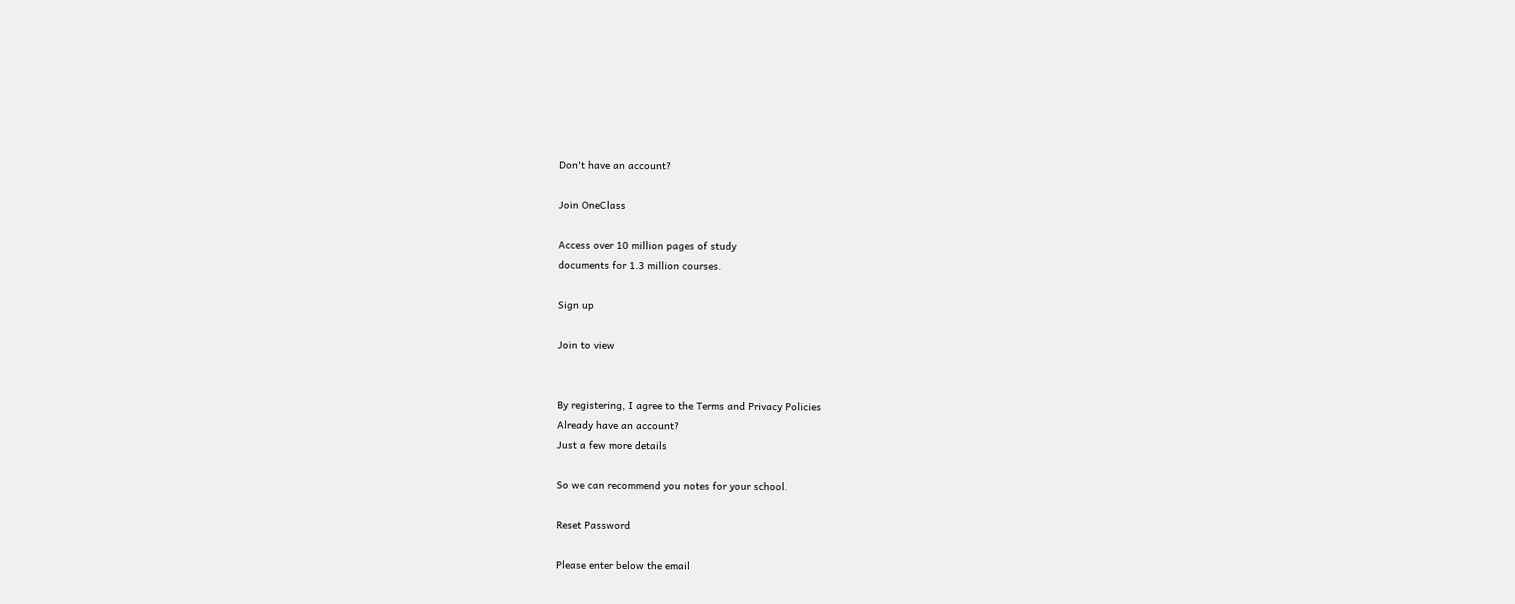Don't have an account?

Join OneClass

Access over 10 million pages of study
documents for 1.3 million courses.

Sign up

Join to view


By registering, I agree to the Terms and Privacy Policies
Already have an account?
Just a few more details

So we can recommend you notes for your school.

Reset Password

Please enter below the email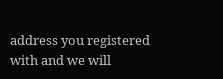address you registered with and we will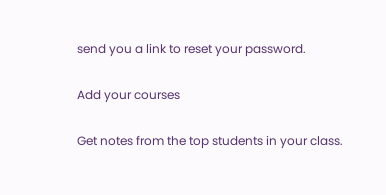send you a link to reset your password.

Add your courses

Get notes from the top students in your class.